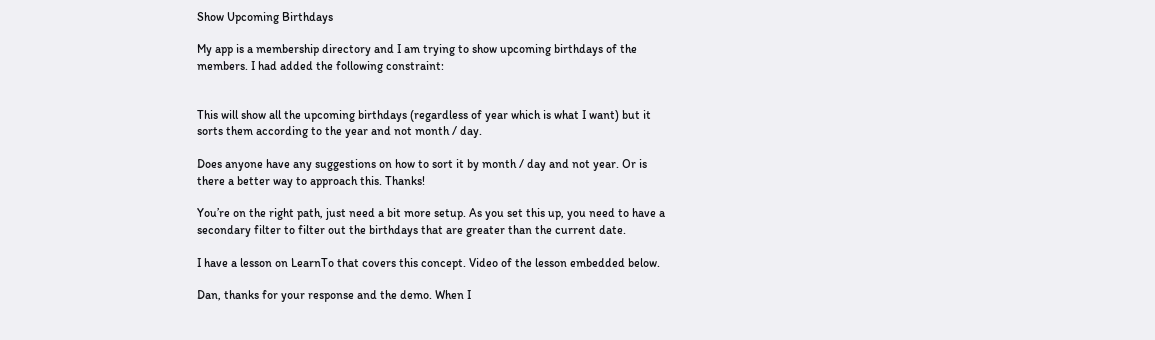Show Upcoming Birthdays

My app is a membership directory and I am trying to show upcoming birthdays of the members. I had added the following constraint:


This will show all the upcoming birthdays (regardless of year which is what I want) but it sorts them according to the year and not month / day.

Does anyone have any suggestions on how to sort it by month / day and not year. Or is there a better way to approach this. Thanks!

You’re on the right path, just need a bit more setup. As you set this up, you need to have a secondary filter to filter out the birthdays that are greater than the current date.

I have a lesson on LearnTo that covers this concept. Video of the lesson embedded below.

Dan, thanks for your response and the demo. When I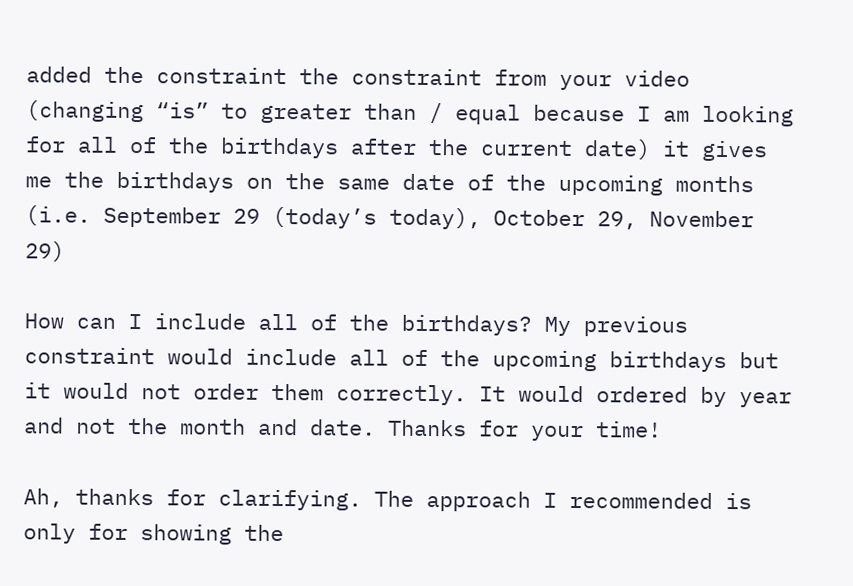added the constraint the constraint from your video (changing “is” to greater than / equal because I am looking for all of the birthdays after the current date) it gives me the birthdays on the same date of the upcoming months (i.e. September 29 (today’s today), October 29, November 29)

How can I include all of the birthdays? My previous constraint would include all of the upcoming birthdays but it would not order them correctly. It would ordered by year and not the month and date. Thanks for your time!

Ah, thanks for clarifying. The approach I recommended is only for showing the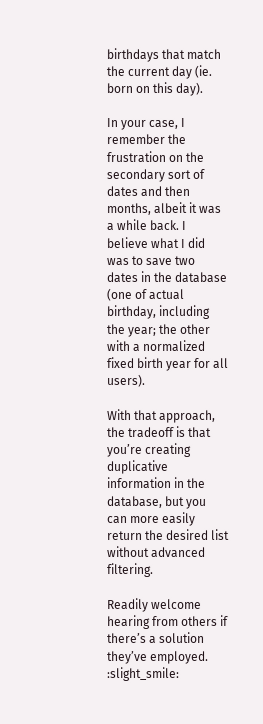birthdays that match the current day (ie. born on this day).

In your case, I remember the frustration on the secondary sort of dates and then months, albeit it was a while back. I believe what I did was to save two dates in the database (one of actual birthday, including the year; the other with a normalized fixed birth year for all users).

With that approach, the tradeoff is that you’re creating duplicative information in the database, but you can more easily return the desired list without advanced filtering.

Readily welcome hearing from others if there’s a solution they’ve employed. :slight_smile: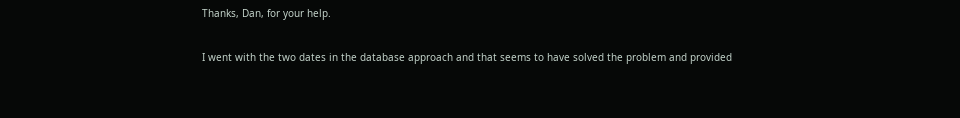Thanks, Dan, for your help.

I went with the two dates in the database approach and that seems to have solved the problem and provided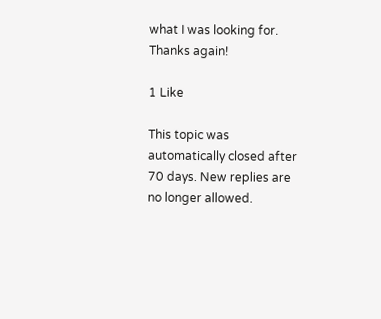what I was looking for. Thanks again!

1 Like

This topic was automatically closed after 70 days. New replies are no longer allowed.